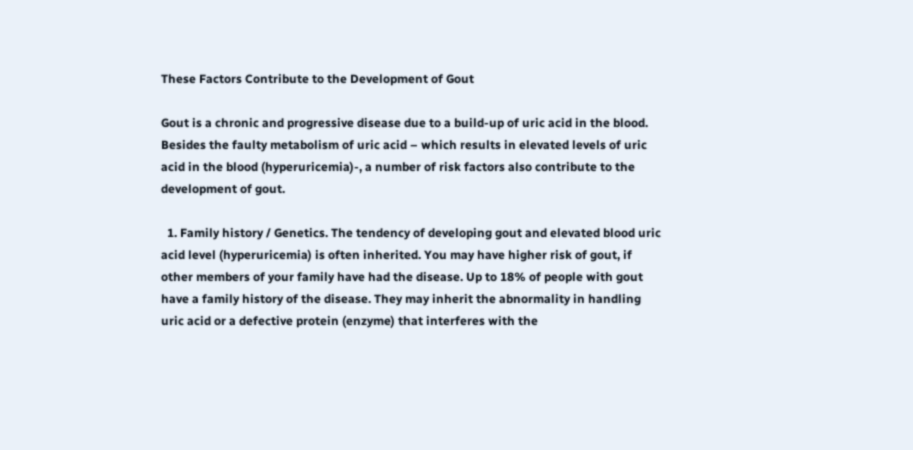These Factors Contribute to the Development of Gout

Gout is a chronic and progressive disease due to a build-up of uric acid in the blood. Besides the faulty metabolism of uric acid – which results in elevated levels of uric acid in the blood (hyperuricemia)-, a number of risk factors also contribute to the development of gout.

  1. Family history / Genetics. The tendency of developing gout and elevated blood uric acid level (hyperuricemia) is often inherited. You may have higher risk of gout, if other members of your family have had the disease. Up to 18% of people with gout have a family history of the disease. They may inherit the abnormality in handling uric acid or a defective protein (enzyme) that interferes with the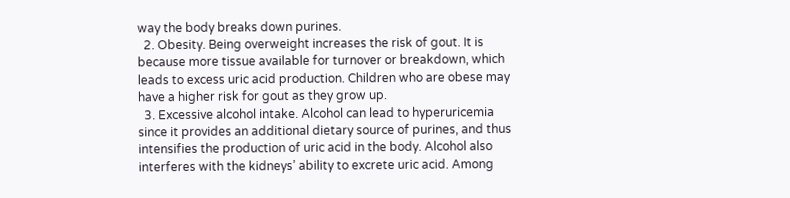way the body breaks down purines.
  2. Obesity. Being overweight increases the risk of gout. It is because more tissue available for turnover or breakdown, which leads to excess uric acid production. Children who are obese may have a higher risk for gout as they grow up.
  3. Excessive alcohol intake. Alcohol can lead to hyperuricemia since it provides an additional dietary source of purines, and thus intensifies the production of uric acid in the body. Alcohol also interferes with the kidneys’ ability to excrete uric acid. Among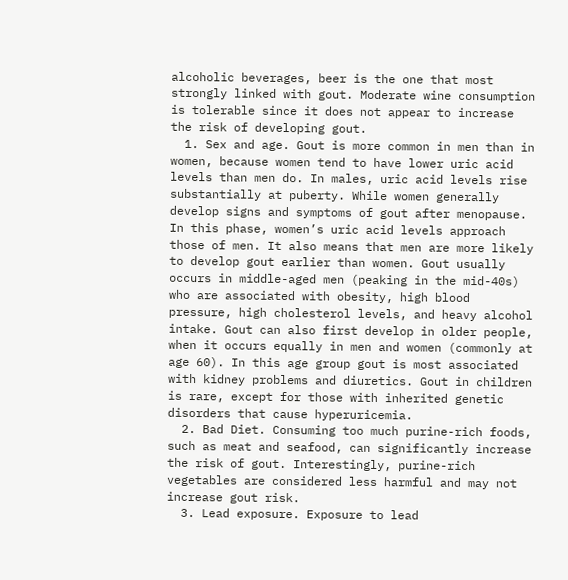alcoholic beverages, beer is the one that most strongly linked with gout. Moderate wine consumption is tolerable since it does not appear to increase the risk of developing gout.
  1. Sex and age. Gout is more common in men than in women, because women tend to have lower uric acid levels than men do. In males, uric acid levels rise substantially at puberty. While women generally develop signs and symptoms of gout after menopause. In this phase, women’s uric acid levels approach those of men. It also means that men are more likely to develop gout earlier than women. Gout usually occurs in middle-aged men (peaking in the mid-40s) who are associated with obesity, high blood pressure, high cholesterol levels, and heavy alcohol intake. Gout can also first develop in older people, when it occurs equally in men and women (commonly at age 60). In this age group gout is most associated with kidney problems and diuretics. Gout in children is rare, except for those with inherited genetic disorders that cause hyperuricemia.
  2. Bad Diet. Consuming too much purine-rich foods, such as meat and seafood, can significantly increase the risk of gout. Interestingly, purine-rich vegetables are considered less harmful and may not increase gout risk.
  3. Lead exposure. Exposure to lead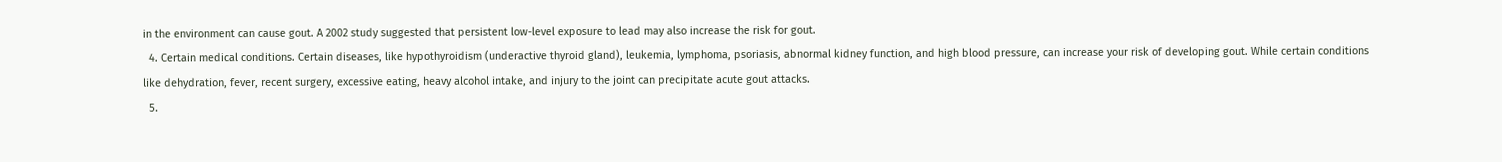in the environment can cause gout. A 2002 study suggested that persistent low-level exposure to lead may also increase the risk for gout.
  4. Certain medical conditions. Certain diseases, like hypothyroidism (underactive thyroid gland), leukemia, lymphoma, psoriasis, abnormal kidney function, and high blood pressure, can increase your risk of developing gout. While certain conditions like dehydration, fever, recent surgery, excessive eating, heavy alcohol intake, and injury to the joint can precipitate acute gout attacks.
  5.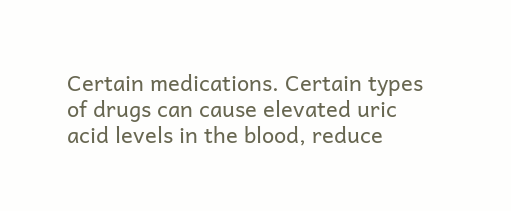Certain medications. Certain types of drugs can cause elevated uric acid levels in the blood, reduce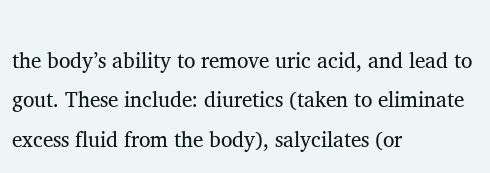the body’s ability to remove uric acid, and lead to gout. These include: diuretics (taken to eliminate excess fluid from the body), salycilates (or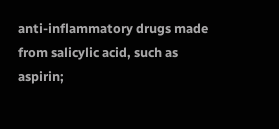anti-inflammatory drugs made from salicylic acid, such as aspirin;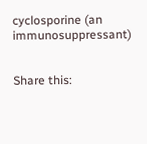cyclosporine (an immunosuppressant)


Share this: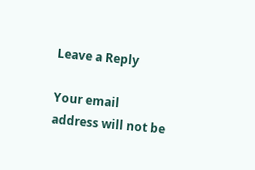Leave a Reply

Your email address will not be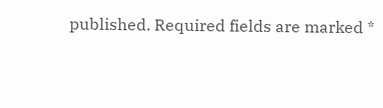published. Required fields are marked *